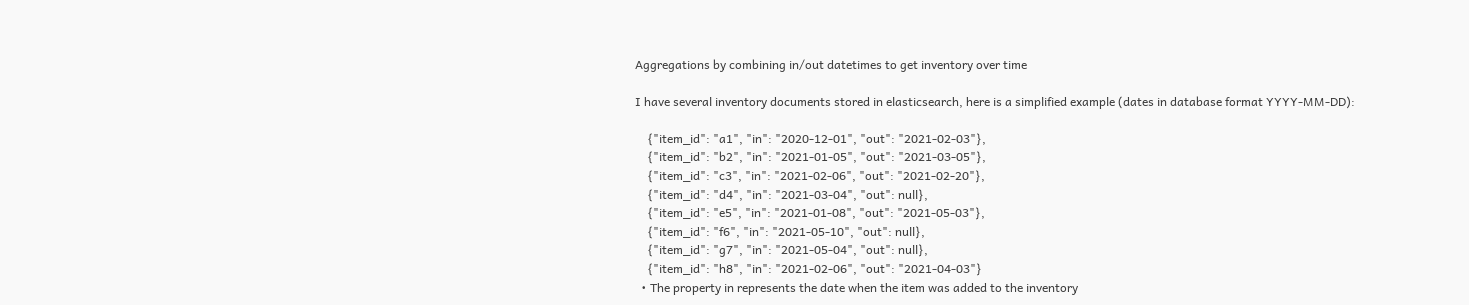Aggregations by combining in/out datetimes to get inventory over time

I have several inventory documents stored in elasticsearch, here is a simplified example (dates in database format YYYY-MM-DD):

    {"item_id": "a1", "in": "2020-12-01", "out": "2021-02-03"},
    {"item_id": "b2", "in": "2021-01-05", "out": "2021-03-05"},
    {"item_id": "c3", "in": "2021-02-06", "out": "2021-02-20"},
    {"item_id": "d4", "in": "2021-03-04", "out": null},
    {"item_id": "e5", "in": "2021-01-08", "out": "2021-05-03"},
    {"item_id": "f6", "in": "2021-05-10", "out": null},
    {"item_id": "g7", "in": "2021-05-04", "out": null},
    {"item_id": "h8", "in": "2021-02-06", "out": "2021-04-03"}
  • The property in represents the date when the item was added to the inventory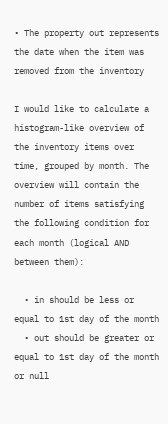• The property out represents the date when the item was removed from the inventory

I would like to calculate a histogram-like overview of the inventory items over time, grouped by month. The overview will contain the number of items satisfying the following condition for each month (logical AND between them):

  • in should be less or equal to 1st day of the month
  • out should be greater or equal to 1st day of the month or null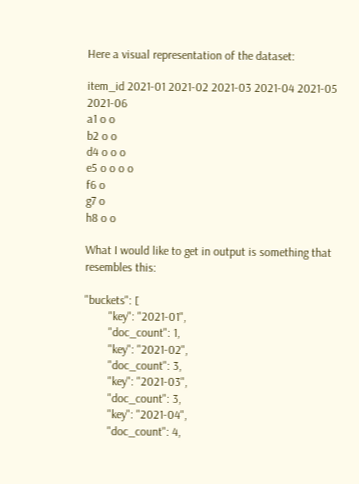Here a visual representation of the dataset:

item_id 2021-01 2021-02 2021-03 2021-04 2021-05 2021-06
a1 o o
b2 o o
d4 o o o
e5 o o o o
f6 o
g7 o
h8 o o

What I would like to get in output is something that resembles this:

"buckets": [
        "key": "2021-01",
        "doc_count": 1,
        "key": "2021-02",
        "doc_count": 3,
        "key": "2021-03",
        "doc_count": 3,
        "key": "2021-04",
        "doc_count": 4,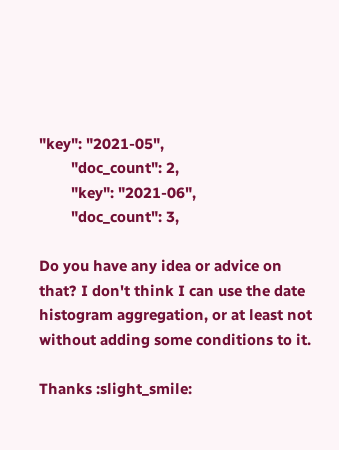"key": "2021-05",
        "doc_count": 2,
        "key": "2021-06",
        "doc_count": 3,

Do you have any idea or advice on that? I don't think I can use the date histogram aggregation, or at least not without adding some conditions to it.

Thanks :slight_smile: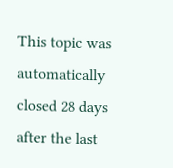This topic was automatically closed 28 days after the last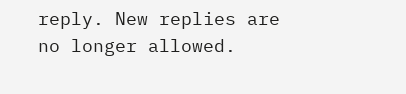reply. New replies are no longer allowed.